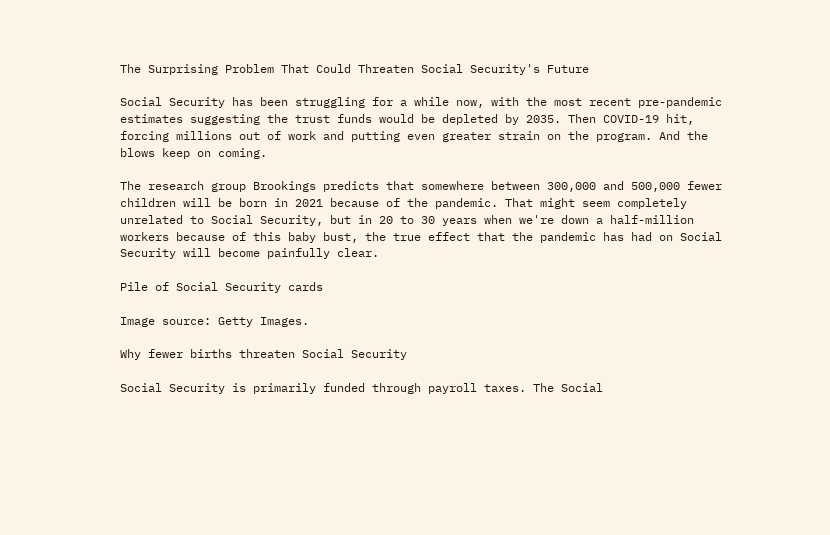The Surprising Problem That Could Threaten Social Security's Future

Social Security has been struggling for a while now, with the most recent pre-pandemic estimates suggesting the trust funds would be depleted by 2035. Then COVID-19 hit, forcing millions out of work and putting even greater strain on the program. And the blows keep on coming.

The research group Brookings predicts that somewhere between 300,000 and 500,000 fewer children will be born in 2021 because of the pandemic. That might seem completely unrelated to Social Security, but in 20 to 30 years when we're down a half-million workers because of this baby bust, the true effect that the pandemic has had on Social Security will become painfully clear.

Pile of Social Security cards

Image source: Getty Images.

Why fewer births threaten Social Security

Social Security is primarily funded through payroll taxes. The Social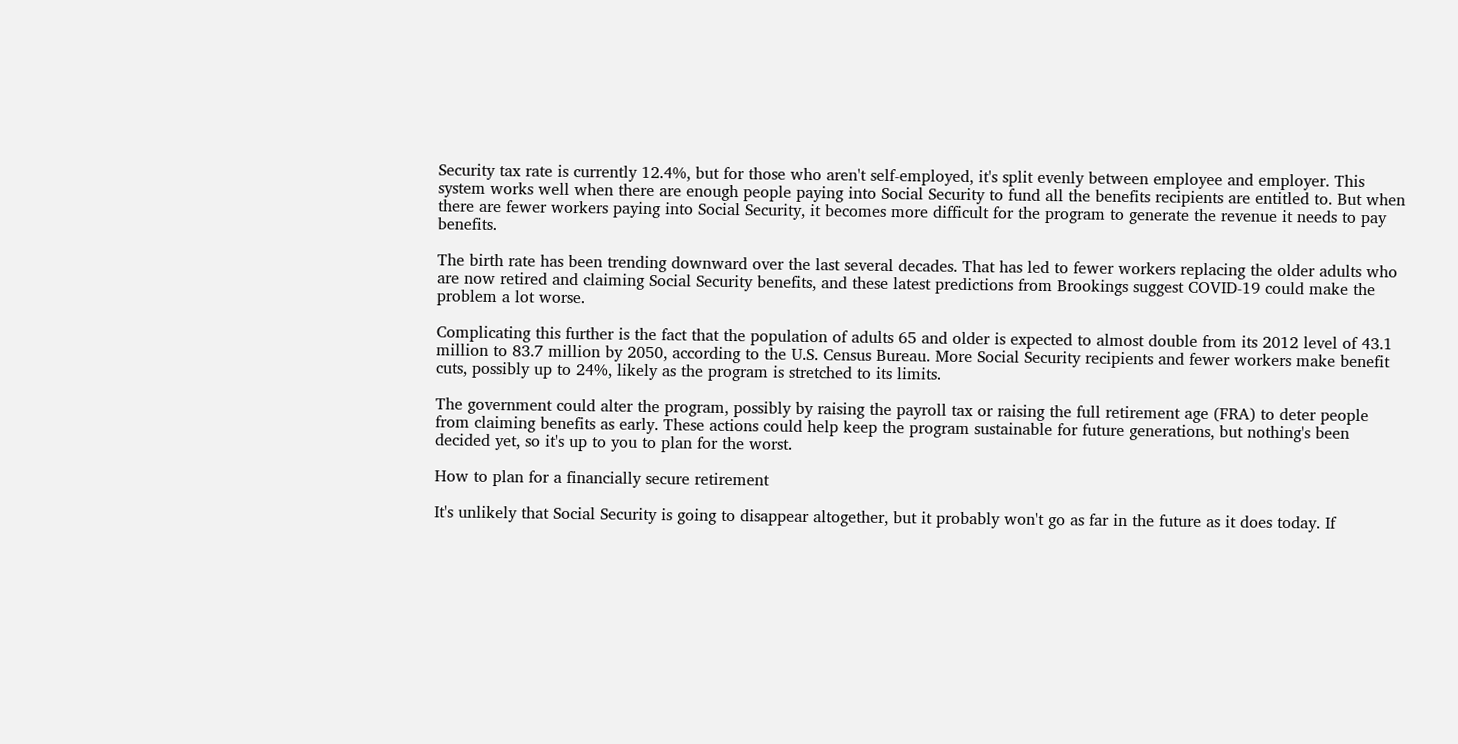Security tax rate is currently 12.4%, but for those who aren't self-employed, it's split evenly between employee and employer. This system works well when there are enough people paying into Social Security to fund all the benefits recipients are entitled to. But when there are fewer workers paying into Social Security, it becomes more difficult for the program to generate the revenue it needs to pay benefits.

The birth rate has been trending downward over the last several decades. That has led to fewer workers replacing the older adults who are now retired and claiming Social Security benefits, and these latest predictions from Brookings suggest COVID-19 could make the problem a lot worse.

Complicating this further is the fact that the population of adults 65 and older is expected to almost double from its 2012 level of 43.1 million to 83.7 million by 2050, according to the U.S. Census Bureau. More Social Security recipients and fewer workers make benefit cuts, possibly up to 24%, likely as the program is stretched to its limits.

The government could alter the program, possibly by raising the payroll tax or raising the full retirement age (FRA) to deter people from claiming benefits as early. These actions could help keep the program sustainable for future generations, but nothing's been decided yet, so it's up to you to plan for the worst.

How to plan for a financially secure retirement

It's unlikely that Social Security is going to disappear altogether, but it probably won't go as far in the future as it does today. If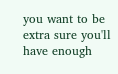you want to be extra sure you'll have enough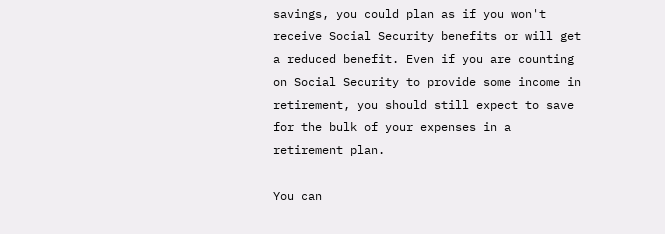savings, you could plan as if you won't receive Social Security benefits or will get a reduced benefit. Even if you are counting on Social Security to provide some income in retirement, you should still expect to save for the bulk of your expenses in a retirement plan.

You can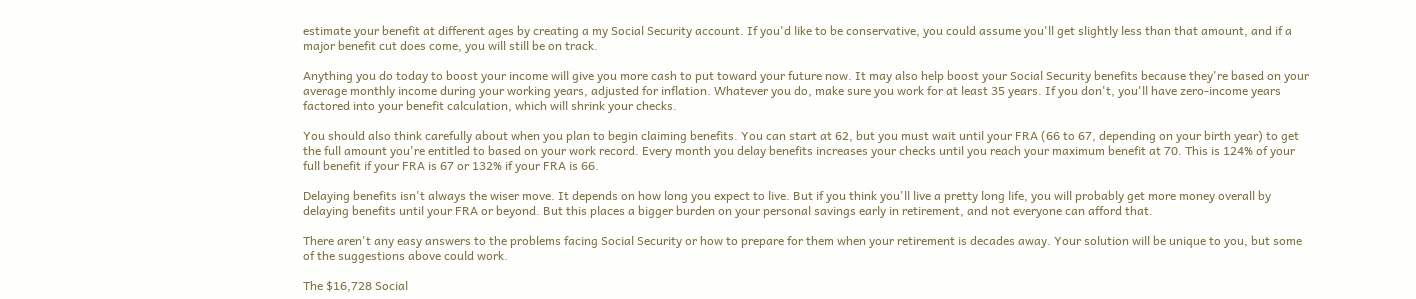estimate your benefit at different ages by creating a my Social Security account. If you'd like to be conservative, you could assume you'll get slightly less than that amount, and if a major benefit cut does come, you will still be on track.

Anything you do today to boost your income will give you more cash to put toward your future now. It may also help boost your Social Security benefits because they're based on your average monthly income during your working years, adjusted for inflation. Whatever you do, make sure you work for at least 35 years. If you don't, you'll have zero-income years factored into your benefit calculation, which will shrink your checks.

You should also think carefully about when you plan to begin claiming benefits. You can start at 62, but you must wait until your FRA (66 to 67, depending on your birth year) to get the full amount you're entitled to based on your work record. Every month you delay benefits increases your checks until you reach your maximum benefit at 70. This is 124% of your full benefit if your FRA is 67 or 132% if your FRA is 66.

Delaying benefits isn't always the wiser move. It depends on how long you expect to live. But if you think you'll live a pretty long life, you will probably get more money overall by delaying benefits until your FRA or beyond. But this places a bigger burden on your personal savings early in retirement, and not everyone can afford that.

There aren't any easy answers to the problems facing Social Security or how to prepare for them when your retirement is decades away. Your solution will be unique to you, but some of the suggestions above could work.

The $16,728 Social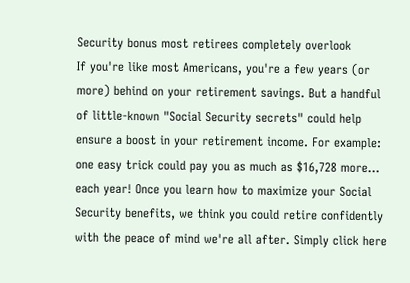Security bonus most retirees completely overlook
If you're like most Americans, you're a few years (or more) behind on your retirement savings. But a handful of little-known "Social Security secrets" could help ensure a boost in your retirement income. For example: one easy trick could pay you as much as $16,728 more... each year! Once you learn how to maximize your Social Security benefits, we think you could retire confidently with the peace of mind we're all after. Simply click here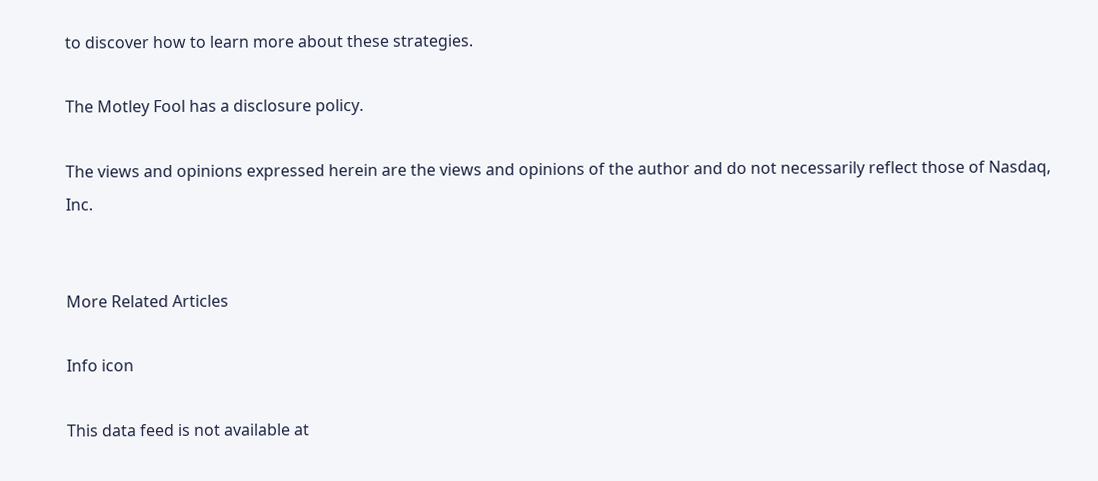to discover how to learn more about these strategies.

The Motley Fool has a disclosure policy.

The views and opinions expressed herein are the views and opinions of the author and do not necessarily reflect those of Nasdaq, Inc.


More Related Articles

Info icon

This data feed is not available at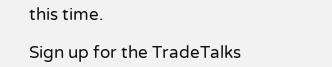this time.

Sign up for the TradeTalks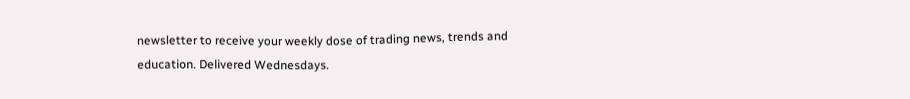newsletter to receive your weekly dose of trading news, trends and education. Delivered Wednesdays.